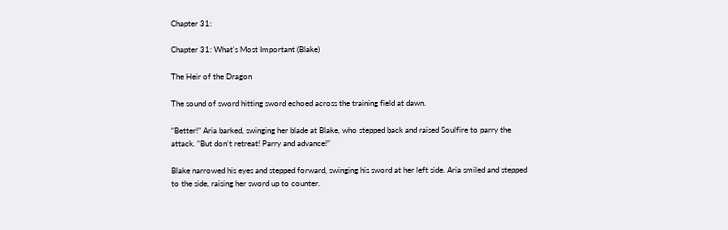Chapter 31:

Chapter 31: What's Most Important (Blake)

The Heir of the Dragon

The sound of sword hitting sword echoed across the training field at dawn.

“Better!” Aria barked, swinging her blade at Blake, who stepped back and raised Soulfire to parry the attack. “But don’t retreat! Parry and advance!”

Blake narrowed his eyes and stepped forward, swinging his sword at her left side. Aria smiled and stepped to the side, raising her sword up to counter.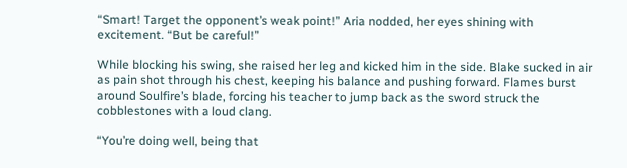“Smart! Target the opponent’s weak point!” Aria nodded, her eyes shining with excitement. “But be careful!”

While blocking his swing, she raised her leg and kicked him in the side. Blake sucked in air as pain shot through his chest, keeping his balance and pushing forward. Flames burst around Soulfire’s blade, forcing his teacher to jump back as the sword struck the cobblestones with a loud clang.

“You’re doing well, being that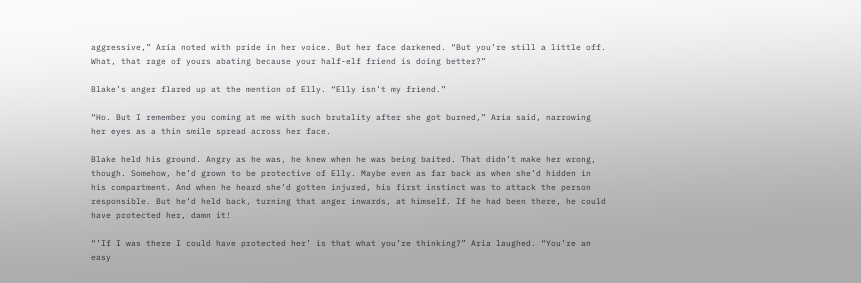aggressive,” Aria noted with pride in her voice. But her face darkened. “But you’re still a little off. What, that rage of yours abating because your half-elf friend is doing better?”

Blake’s anger flared up at the mention of Elly. “Elly isn’t my friend.”

“Ho. But I remember you coming at me with such brutality after she got burned,” Aria said, narrowing her eyes as a thin smile spread across her face.

Blake held his ground. Angry as he was, he knew when he was being baited. That didn’t make her wrong, though. Somehow, he’d grown to be protective of Elly. Maybe even as far back as when she’d hidden in his compartment. And when he heard she’d gotten injured, his first instinct was to attack the person responsible. But he’d held back, turning that anger inwards, at himself. If he had been there, he could have protected her, damn it!

“’If I was there I could have protected her’ is that what you’re thinking?” Aria laughed. “You’re an easy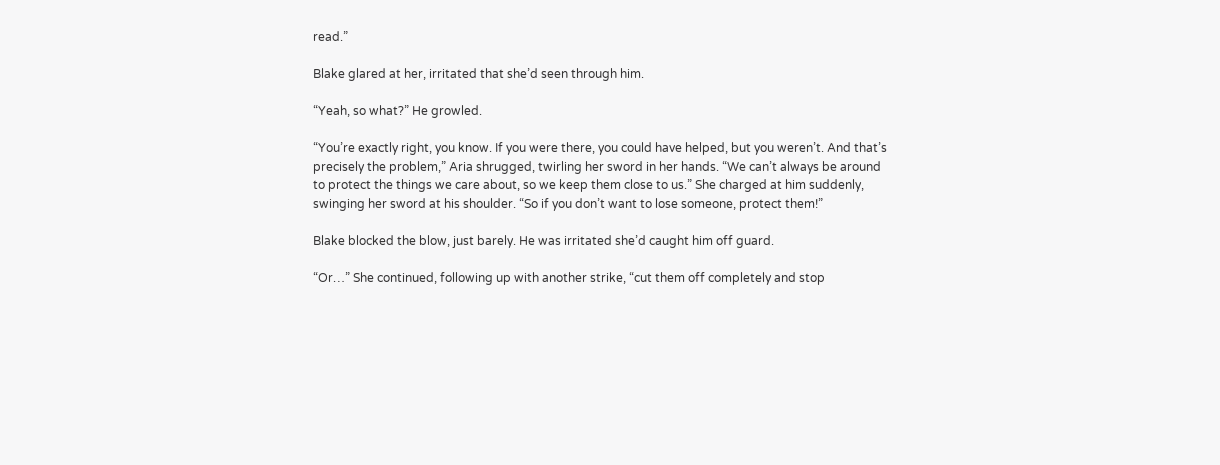read.”

Blake glared at her, irritated that she’d seen through him.

“Yeah, so what?” He growled.

“You’re exactly right, you know. If you were there, you could have helped, but you weren’t. And that’s precisely the problem,” Aria shrugged, twirling her sword in her hands. “We can’t always be around to protect the things we care about, so we keep them close to us.” She charged at him suddenly, swinging her sword at his shoulder. “So if you don’t want to lose someone, protect them!”

Blake blocked the blow, just barely. He was irritated she’d caught him off guard.

“Or…” She continued, following up with another strike, “cut them off completely and stop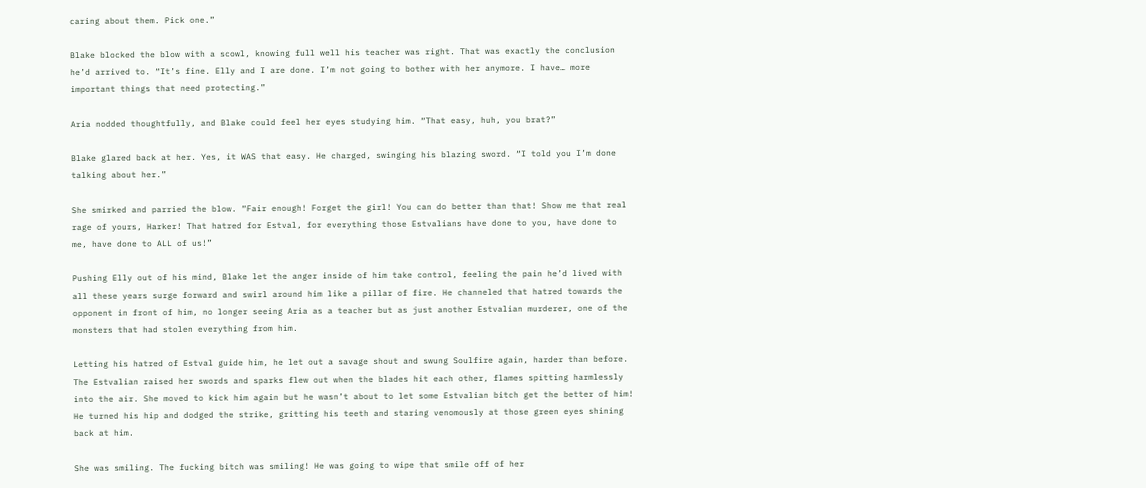caring about them. Pick one.”

Blake blocked the blow with a scowl, knowing full well his teacher was right. That was exactly the conclusion he’d arrived to. “It’s fine. Elly and I are done. I’m not going to bother with her anymore. I have… more important things that need protecting.”

Aria nodded thoughtfully, and Blake could feel her eyes studying him. “That easy, huh, you brat?”

Blake glared back at her. Yes, it WAS that easy. He charged, swinging his blazing sword. “I told you I’m done talking about her.”

She smirked and parried the blow. “Fair enough! Forget the girl! You can do better than that! Show me that real rage of yours, Harker! That hatred for Estval, for everything those Estvalians have done to you, have done to me, have done to ALL of us!”

Pushing Elly out of his mind, Blake let the anger inside of him take control, feeling the pain he’d lived with all these years surge forward and swirl around him like a pillar of fire. He channeled that hatred towards the opponent in front of him, no longer seeing Aria as a teacher but as just another Estvalian murderer, one of the monsters that had stolen everything from him.

Letting his hatred of Estval guide him, he let out a savage shout and swung Soulfire again, harder than before. The Estvalian raised her swords and sparks flew out when the blades hit each other, flames spitting harmlessly into the air. She moved to kick him again but he wasn’t about to let some Estvalian bitch get the better of him! He turned his hip and dodged the strike, gritting his teeth and staring venomously at those green eyes shining back at him.

She was smiling. The fucking bitch was smiling! He was going to wipe that smile off of her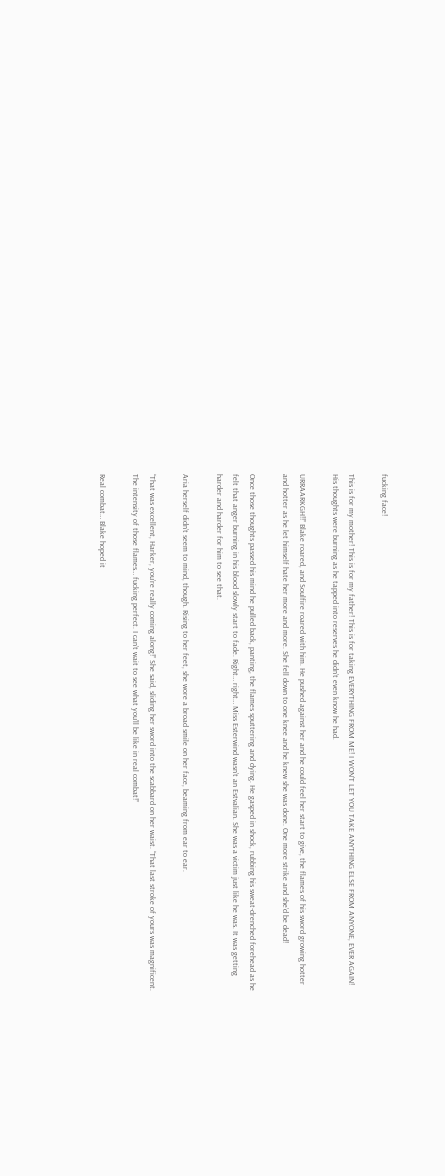fucking face!

This is for my mother! This is for my father! This is for taking EVERYTHING FROM ME! I WON’T LET YOU TAKE ANYTHING ELSE FROM ANYONE, EVER AGAIN! His thoughts were burning as he tapped into reserves he didn’t even know he had.

URRAARKGH!!” Blake roared, and Soulfire roared with him. He pushed against her and he could feel her start to give, the flames of his sword growing hotter and hotter as he let himself hate her more and more. She fell down to one knee and he knew she was done. One more strike and she’d be dead!

Once those thoughts passed his mind he pulled back, panting, the flames sputtering and dying. He gasped in shock, rubbing his sweat-drenched forehead as he felt that anger burning in his blood slowly start to fade. Right… right… Miss Esterwind wasn’t an Estvalian. She was a victim just like he was. It was getting harder and harder for him to see that.

Aria herself didn’t seem to mind, though. Rising to her feet, she wore a broad smile on her face, beaming from ear to ear.

“That was excellent, Harker, you’re really coming along!” She said, sliding her sword into the scabbard on her waist. “That last stroke of yours was magnificent. The intensity of those flames… fucking perfect. I can’t wait to see what you’ll be like in real combat!”

Real combat… Blake hoped it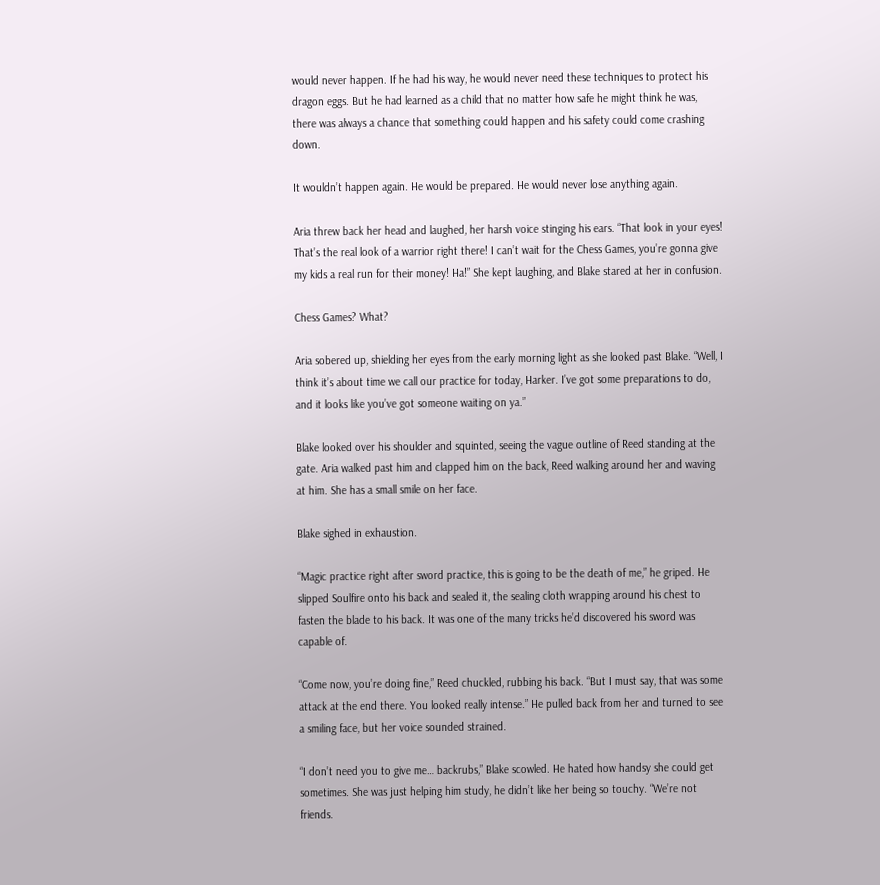would never happen. If he had his way, he would never need these techniques to protect his dragon eggs. But he had learned as a child that no matter how safe he might think he was, there was always a chance that something could happen and his safety could come crashing down.

It wouldn’t happen again. He would be prepared. He would never lose anything again.

Aria threw back her head and laughed, her harsh voice stinging his ears. “That look in your eyes! That’s the real look of a warrior right there! I can’t wait for the Chess Games, you’re gonna give my kids a real run for their money! Ha!” She kept laughing, and Blake stared at her in confusion.

Chess Games? What?

Aria sobered up, shielding her eyes from the early morning light as she looked past Blake. “Well, I think it’s about time we call our practice for today, Harker. I’ve got some preparations to do, and it looks like you’ve got someone waiting on ya.”

Blake looked over his shoulder and squinted, seeing the vague outline of Reed standing at the gate. Aria walked past him and clapped him on the back, Reed walking around her and waving at him. She has a small smile on her face.

Blake sighed in exhaustion.

“Magic practice right after sword practice, this is going to be the death of me,” he griped. He slipped Soulfire onto his back and sealed it, the sealing cloth wrapping around his chest to fasten the blade to his back. It was one of the many tricks he’d discovered his sword was capable of.

“Come now, you’re doing fine,” Reed chuckled, rubbing his back. “But I must say, that was some attack at the end there. You looked really intense.” He pulled back from her and turned to see a smiling face, but her voice sounded strained.

“I don’t need you to give me… backrubs,” Blake scowled. He hated how handsy she could get sometimes. She was just helping him study, he didn’t like her being so touchy. “We’re not friends.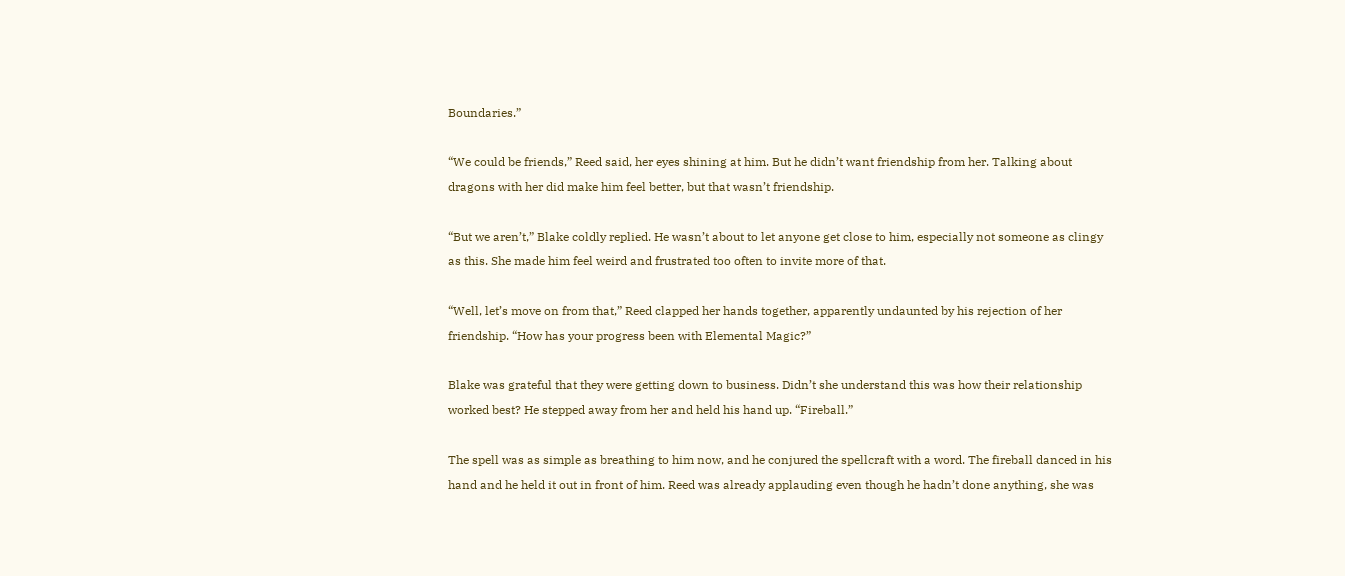Boundaries.”

“We could be friends,” Reed said, her eyes shining at him. But he didn’t want friendship from her. Talking about dragons with her did make him feel better, but that wasn’t friendship.

“But we aren’t,” Blake coldly replied. He wasn’t about to let anyone get close to him, especially not someone as clingy as this. She made him feel weird and frustrated too often to invite more of that.

“Well, let’s move on from that,” Reed clapped her hands together, apparently undaunted by his rejection of her friendship. “How has your progress been with Elemental Magic?”

Blake was grateful that they were getting down to business. Didn’t she understand this was how their relationship worked best? He stepped away from her and held his hand up. “Fireball.”

The spell was as simple as breathing to him now, and he conjured the spellcraft with a word. The fireball danced in his hand and he held it out in front of him. Reed was already applauding even though he hadn’t done anything, she was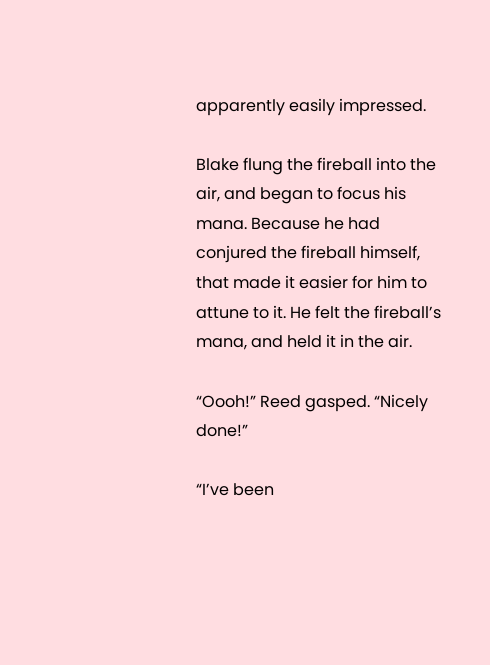apparently easily impressed.

Blake flung the fireball into the air, and began to focus his mana. Because he had conjured the fireball himself, that made it easier for him to attune to it. He felt the fireball’s mana, and held it in the air.

“Oooh!” Reed gasped. “Nicely done!”

“I’ve been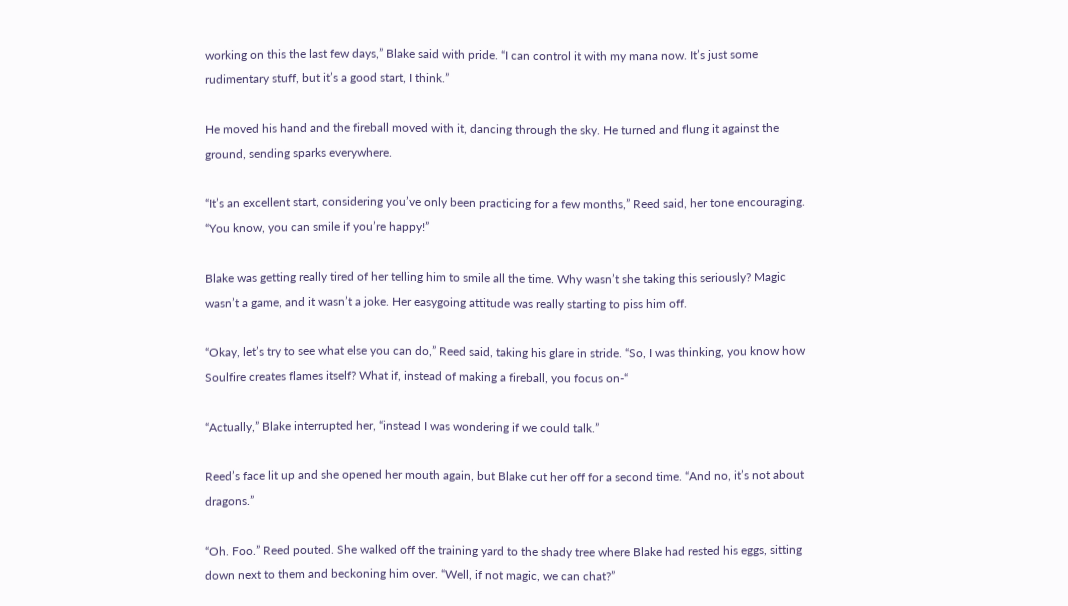working on this the last few days,” Blake said with pride. “I can control it with my mana now. It’s just some rudimentary stuff, but it’s a good start, I think.”

He moved his hand and the fireball moved with it, dancing through the sky. He turned and flung it against the ground, sending sparks everywhere.

“It’s an excellent start, considering you’ve only been practicing for a few months,” Reed said, her tone encouraging. “You know, you can smile if you’re happy!”

Blake was getting really tired of her telling him to smile all the time. Why wasn’t she taking this seriously? Magic wasn’t a game, and it wasn’t a joke. Her easygoing attitude was really starting to piss him off.

“Okay, let’s try to see what else you can do,” Reed said, taking his glare in stride. “So, I was thinking, you know how Soulfire creates flames itself? What if, instead of making a fireball, you focus on-“

“Actually,” Blake interrupted her, “instead I was wondering if we could talk.”

Reed’s face lit up and she opened her mouth again, but Blake cut her off for a second time. “And no, it’s not about dragons.”

“Oh. Foo.” Reed pouted. She walked off the training yard to the shady tree where Blake had rested his eggs, sitting down next to them and beckoning him over. “Well, if not magic, we can chat?”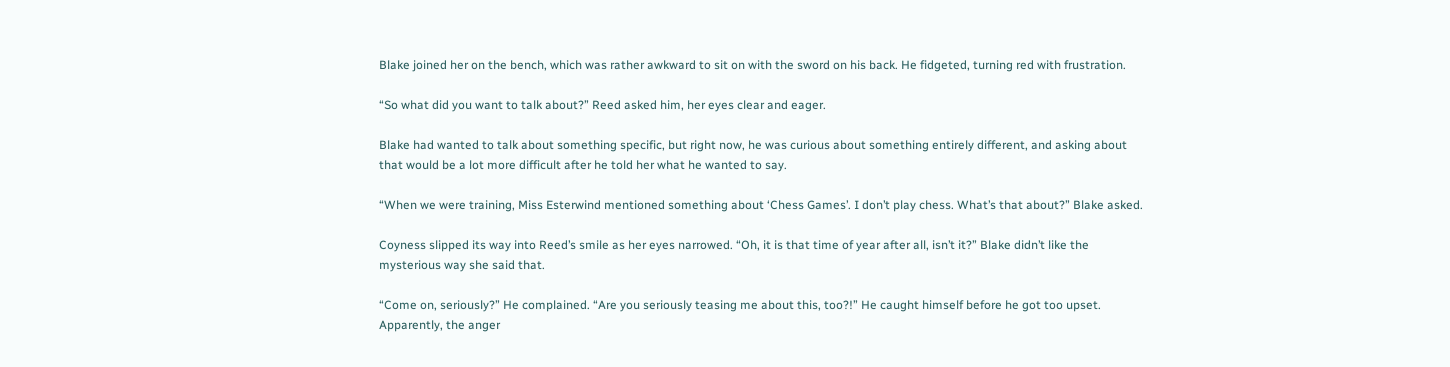Blake joined her on the bench, which was rather awkward to sit on with the sword on his back. He fidgeted, turning red with frustration.

“So what did you want to talk about?” Reed asked him, her eyes clear and eager.

Blake had wanted to talk about something specific, but right now, he was curious about something entirely different, and asking about that would be a lot more difficult after he told her what he wanted to say.

“When we were training, Miss Esterwind mentioned something about ‘Chess Games’. I don’t play chess. What’s that about?” Blake asked.

Coyness slipped its way into Reed’s smile as her eyes narrowed. “Oh, it is that time of year after all, isn’t it?” Blake didn’t like the mysterious way she said that.

“Come on, seriously?” He complained. “Are you seriously teasing me about this, too?!” He caught himself before he got too upset. Apparently, the anger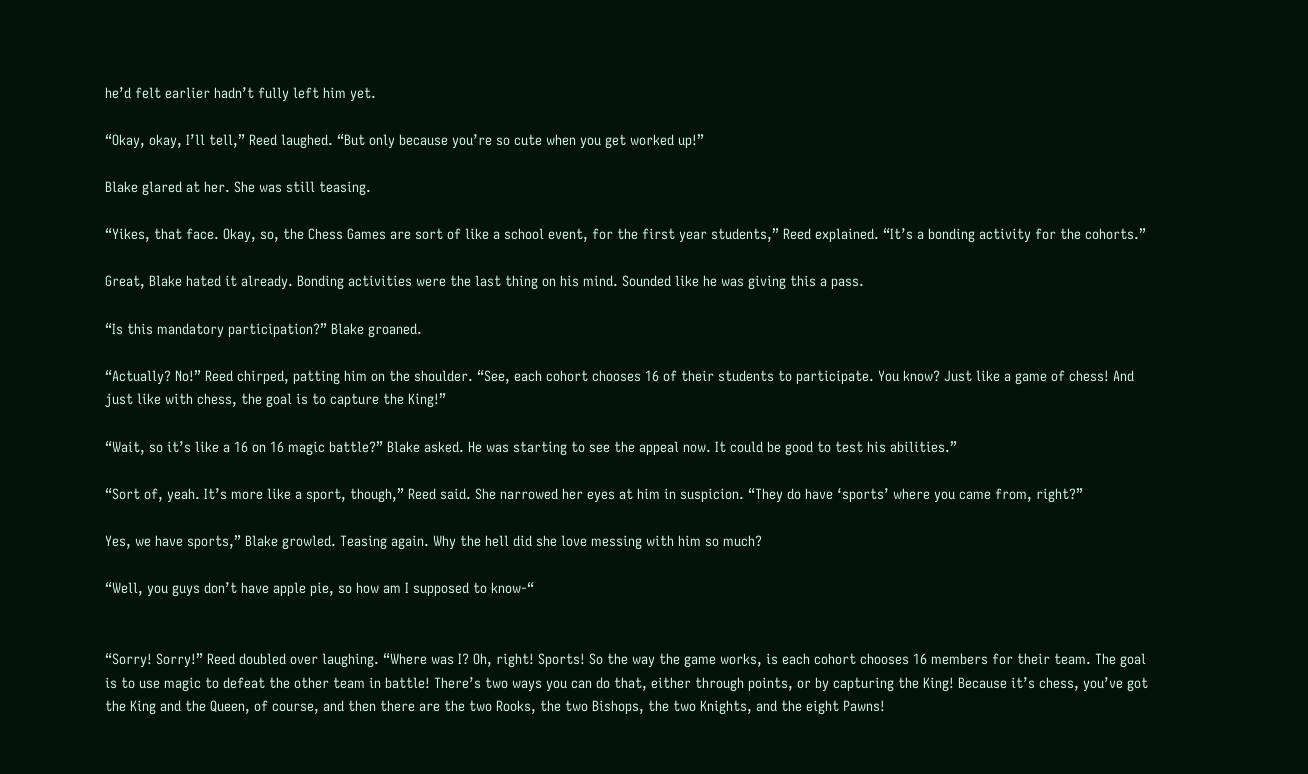he’d felt earlier hadn’t fully left him yet.

“Okay, okay, I’ll tell,” Reed laughed. “But only because you’re so cute when you get worked up!”

Blake glared at her. She was still teasing.

“Yikes, that face. Okay, so, the Chess Games are sort of like a school event, for the first year students,” Reed explained. “It’s a bonding activity for the cohorts.”

Great, Blake hated it already. Bonding activities were the last thing on his mind. Sounded like he was giving this a pass.

“Is this mandatory participation?” Blake groaned.

“Actually? No!” Reed chirped, patting him on the shoulder. “See, each cohort chooses 16 of their students to participate. You know? Just like a game of chess! And just like with chess, the goal is to capture the King!”

“Wait, so it’s like a 16 on 16 magic battle?” Blake asked. He was starting to see the appeal now. It could be good to test his abilities.”

“Sort of, yeah. It’s more like a sport, though,” Reed said. She narrowed her eyes at him in suspicion. “They do have ‘sports’ where you came from, right?”

Yes, we have sports,” Blake growled. Teasing again. Why the hell did she love messing with him so much?

“Well, you guys don’t have apple pie, so how am I supposed to know-“


“Sorry! Sorry!” Reed doubled over laughing. “Where was I? Oh, right! Sports! So the way the game works, is each cohort chooses 16 members for their team. The goal is to use magic to defeat the other team in battle! There’s two ways you can do that, either through points, or by capturing the King! Because it’s chess, you’ve got the King and the Queen, of course, and then there are the two Rooks, the two Bishops, the two Knights, and the eight Pawns!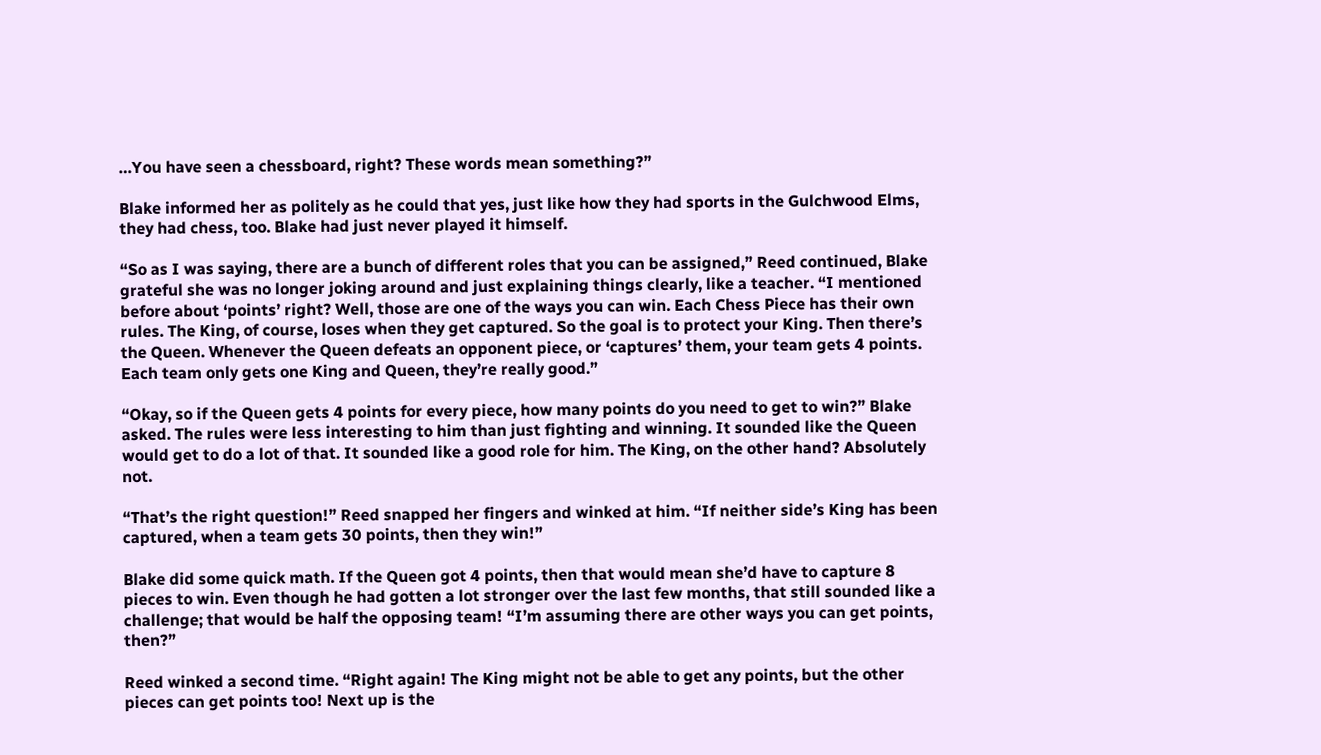…You have seen a chessboard, right? These words mean something?”

Blake informed her as politely as he could that yes, just like how they had sports in the Gulchwood Elms, they had chess, too. Blake had just never played it himself.

“So as I was saying, there are a bunch of different roles that you can be assigned,” Reed continued, Blake grateful she was no longer joking around and just explaining things clearly, like a teacher. “I mentioned before about ‘points’ right? Well, those are one of the ways you can win. Each Chess Piece has their own rules. The King, of course, loses when they get captured. So the goal is to protect your King. Then there’s the Queen. Whenever the Queen defeats an opponent piece, or ‘captures’ them, your team gets 4 points. Each team only gets one King and Queen, they’re really good.”

“Okay, so if the Queen gets 4 points for every piece, how many points do you need to get to win?” Blake asked. The rules were less interesting to him than just fighting and winning. It sounded like the Queen would get to do a lot of that. It sounded like a good role for him. The King, on the other hand? Absolutely not.

“That’s the right question!” Reed snapped her fingers and winked at him. “If neither side’s King has been captured, when a team gets 30 points, then they win!”

Blake did some quick math. If the Queen got 4 points, then that would mean she’d have to capture 8 pieces to win. Even though he had gotten a lot stronger over the last few months, that still sounded like a challenge; that would be half the opposing team! “I’m assuming there are other ways you can get points, then?”

Reed winked a second time. “Right again! The King might not be able to get any points, but the other pieces can get points too! Next up is the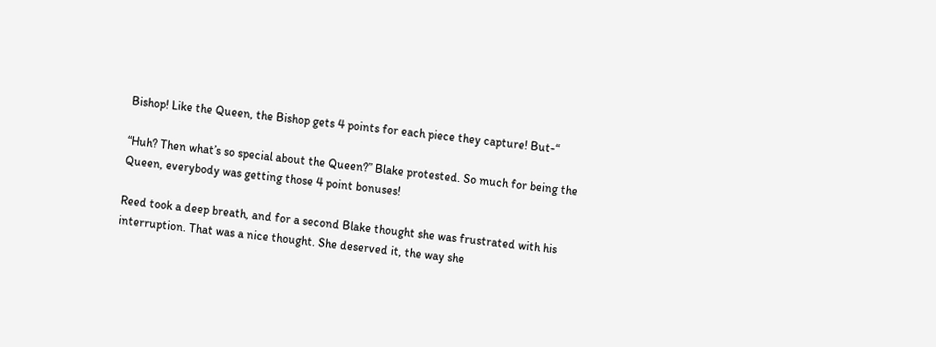Bishop! Like the Queen, the Bishop gets 4 points for each piece they capture! But-“

“Huh? Then what’s so special about the Queen?” Blake protested. So much for being the Queen, everybody was getting those 4 point bonuses!

Reed took a deep breath, and for a second Blake thought she was frustrated with his interruption. That was a nice thought. She deserved it, the way she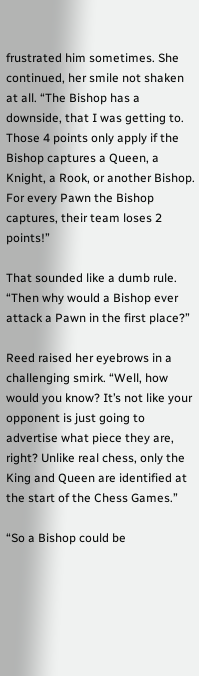frustrated him sometimes. She continued, her smile not shaken at all. “The Bishop has a downside, that I was getting to. Those 4 points only apply if the Bishop captures a Queen, a Knight, a Rook, or another Bishop. For every Pawn the Bishop captures, their team loses 2 points!”

That sounded like a dumb rule. “Then why would a Bishop ever attack a Pawn in the first place?”

Reed raised her eyebrows in a challenging smirk. “Well, how would you know? It’s not like your opponent is just going to advertise what piece they are, right? Unlike real chess, only the King and Queen are identified at the start of the Chess Games.”

“So a Bishop could be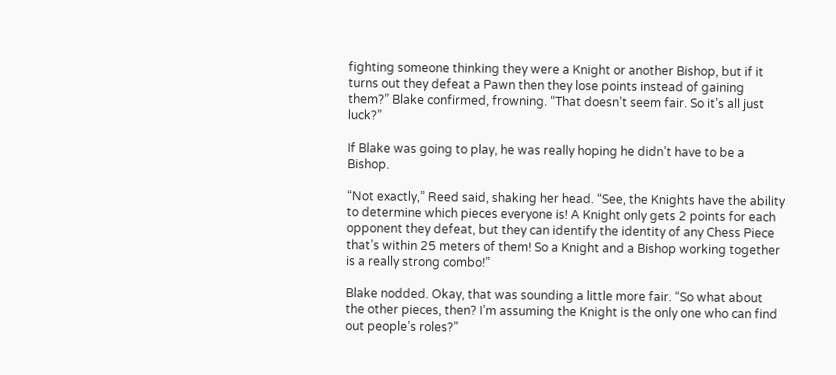fighting someone thinking they were a Knight or another Bishop, but if it turns out they defeat a Pawn then they lose points instead of gaining them?” Blake confirmed, frowning. “That doesn’t seem fair. So it’s all just luck?”

If Blake was going to play, he was really hoping he didn’t have to be a Bishop.

“Not exactly,” Reed said, shaking her head. “See, the Knights have the ability to determine which pieces everyone is! A Knight only gets 2 points for each opponent they defeat, but they can identify the identity of any Chess Piece that’s within 25 meters of them! So a Knight and a Bishop working together is a really strong combo!”

Blake nodded. Okay, that was sounding a little more fair. “So what about the other pieces, then? I’m assuming the Knight is the only one who can find out people’s roles?”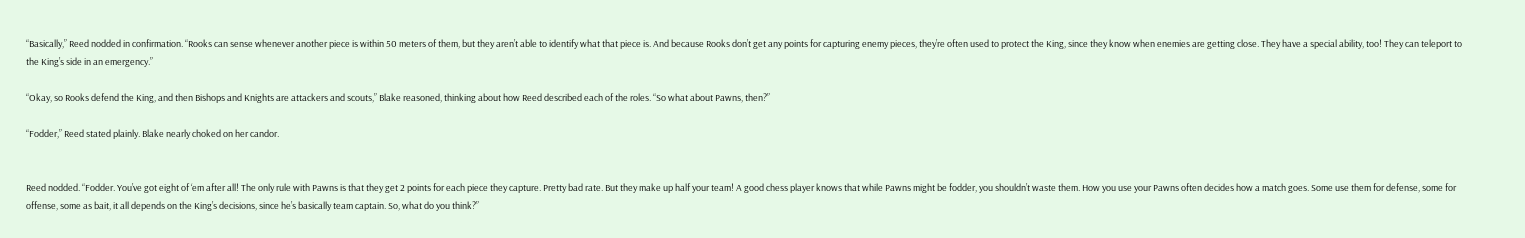“Basically,” Reed nodded in confirmation. “Rooks can sense whenever another piece is within 50 meters of them, but they aren’t able to identify what that piece is. And because Rooks don’t get any points for capturing enemy pieces, they’re often used to protect the King, since they know when enemies are getting close. They have a special ability, too! They can teleport to the King’s side in an emergency.”

“Okay, so Rooks defend the King, and then Bishops and Knights are attackers and scouts,” Blake reasoned, thinking about how Reed described each of the roles. “So what about Pawns, then?”

“Fodder,” Reed stated plainly. Blake nearly choked on her candor.


Reed nodded. “Fodder. You’ve got eight of ‘em after all! The only rule with Pawns is that they get 2 points for each piece they capture. Pretty bad rate. But they make up half your team! A good chess player knows that while Pawns might be fodder, you shouldn’t waste them. How you use your Pawns often decides how a match goes. Some use them for defense, some for offense, some as bait, it all depends on the King’s decisions, since he’s basically team captain. So, what do you think?”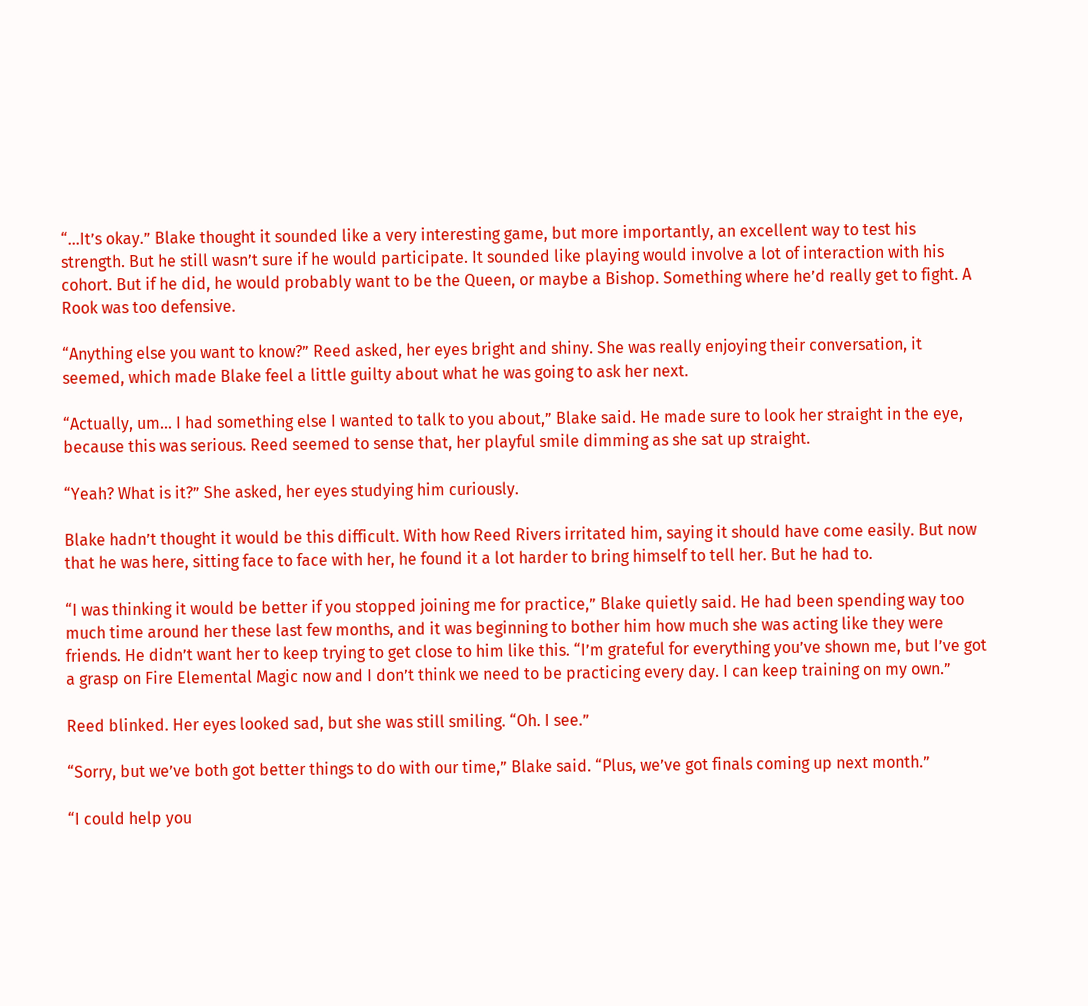“…It’s okay.” Blake thought it sounded like a very interesting game, but more importantly, an excellent way to test his strength. But he still wasn’t sure if he would participate. It sounded like playing would involve a lot of interaction with his cohort. But if he did, he would probably want to be the Queen, or maybe a Bishop. Something where he’d really get to fight. A Rook was too defensive.

“Anything else you want to know?” Reed asked, her eyes bright and shiny. She was really enjoying their conversation, it seemed, which made Blake feel a little guilty about what he was going to ask her next.

“Actually, um… I had something else I wanted to talk to you about,” Blake said. He made sure to look her straight in the eye, because this was serious. Reed seemed to sense that, her playful smile dimming as she sat up straight.

“Yeah? What is it?” She asked, her eyes studying him curiously.

Blake hadn’t thought it would be this difficult. With how Reed Rivers irritated him, saying it should have come easily. But now that he was here, sitting face to face with her, he found it a lot harder to bring himself to tell her. But he had to.

“I was thinking it would be better if you stopped joining me for practice,” Blake quietly said. He had been spending way too much time around her these last few months, and it was beginning to bother him how much she was acting like they were friends. He didn’t want her to keep trying to get close to him like this. “I’m grateful for everything you’ve shown me, but I’ve got a grasp on Fire Elemental Magic now and I don’t think we need to be practicing every day. I can keep training on my own.”

Reed blinked. Her eyes looked sad, but she was still smiling. “Oh. I see.”

“Sorry, but we’ve both got better things to do with our time,” Blake said. “Plus, we’ve got finals coming up next month.”

“I could help you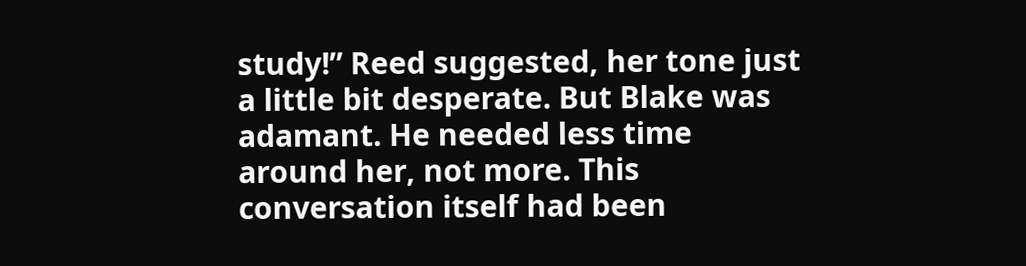study!” Reed suggested, her tone just a little bit desperate. But Blake was adamant. He needed less time around her, not more. This conversation itself had been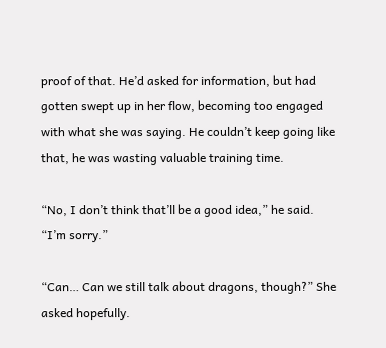proof of that. He’d asked for information, but had gotten swept up in her flow, becoming too engaged with what she was saying. He couldn’t keep going like that, he was wasting valuable training time.

“No, I don’t think that’ll be a good idea,” he said. “I’m sorry.”

“Can… Can we still talk about dragons, though?” She asked hopefully.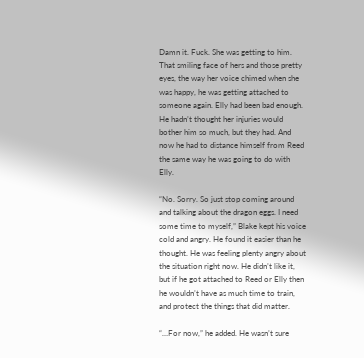Damn it. Fuck. She was getting to him. That smiling face of hers and those pretty eyes, the way her voice chimed when she was happy, he was getting attached to someone again. Elly had been bad enough. He hadn’t thought her injuries would bother him so much, but they had. And now he had to distance himself from Reed the same way he was going to do with Elly.

“No. Sorry. So just stop coming around and talking about the dragon eggs. I need some time to myself,” Blake kept his voice cold and angry. He found it easier than he thought. He was feeling plenty angry about the situation right now. He didn’t like it, but if he got attached to Reed or Elly then he wouldn’t have as much time to train, and protect the things that did matter.

“…For now,” he added. He wasn’t sure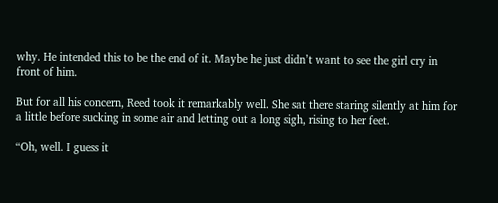why. He intended this to be the end of it. Maybe he just didn’t want to see the girl cry in front of him.

But for all his concern, Reed took it remarkably well. She sat there staring silently at him for a little before sucking in some air and letting out a long sigh, rising to her feet.

“Oh, well. I guess it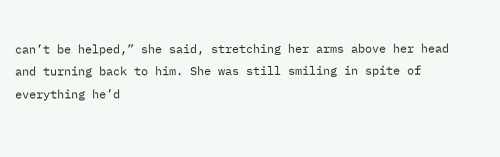can’t be helped,” she said, stretching her arms above her head and turning back to him. She was still smiling in spite of everything he’d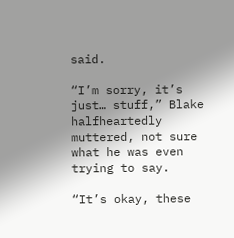said.

“I’m sorry, it’s just… stuff,” Blake halfheartedly muttered, not sure what he was even trying to say.

“It’s okay, these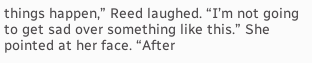things happen,” Reed laughed. “I’m not going to get sad over something like this.” She pointed at her face. “After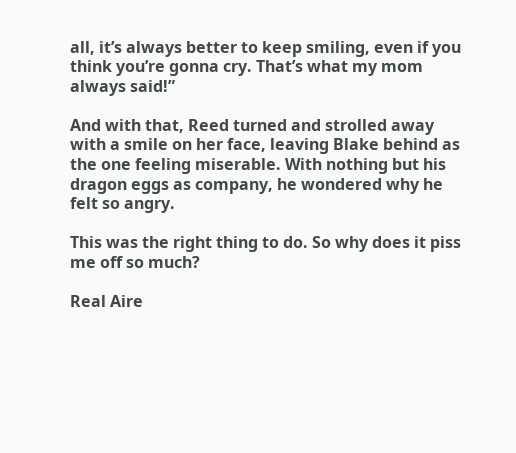all, it’s always better to keep smiling, even if you think you’re gonna cry. That’s what my mom always said!”

And with that, Reed turned and strolled away with a smile on her face, leaving Blake behind as the one feeling miserable. With nothing but his dragon eggs as company, he wondered why he felt so angry.

This was the right thing to do. So why does it piss me off so much?

Real Aire